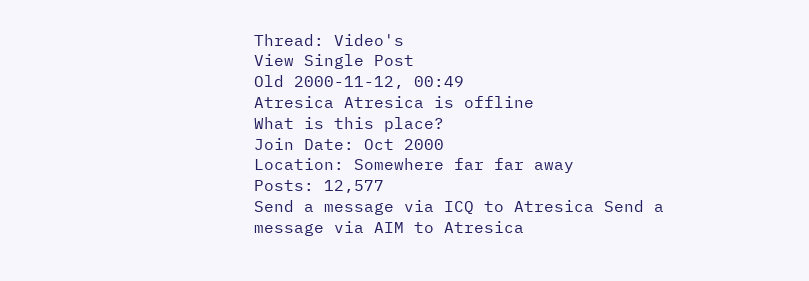Thread: Video's
View Single Post
Old 2000-11-12, 00:49
Atresica Atresica is offline
What is this place?
Join Date: Oct 2000
Location: Somewhere far far away
Posts: 12,577
Send a message via ICQ to Atresica Send a message via AIM to Atresica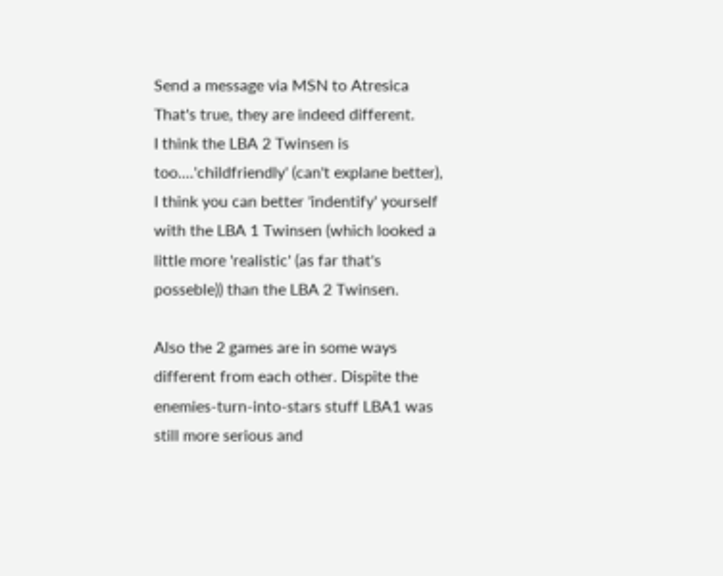Send a message via MSN to Atresica
That's true, they are indeed different.
I think the LBA 2 Twinsen is too....'childfriendly' (can't explane better), I think you can better 'indentify' yourself with the LBA 1 Twinsen (which looked a little more 'realistic' (as far that's posseble)) than the LBA 2 Twinsen.

Also the 2 games are in some ways different from each other. Dispite the enemies-turn-into-stars stuff LBA1 was still more serious and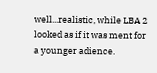well...realistic, while LBA 2 looked as if it was ment for a younger adience.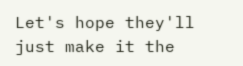Let's hope they'll just make it the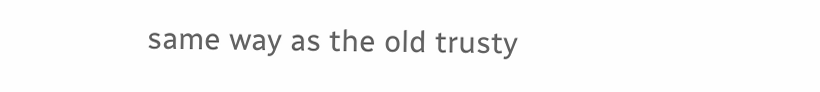same way as the old trusty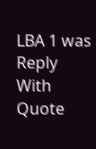LBA 1 was
Reply With Quote